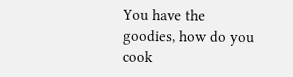You have the goodies, how do you cook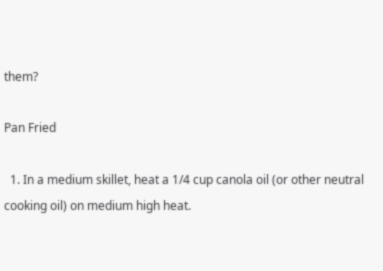them?

Pan Fried

  1. In a medium skillet, heat a 1/4 cup canola oil (or other neutral cooking oil) on medium high heat.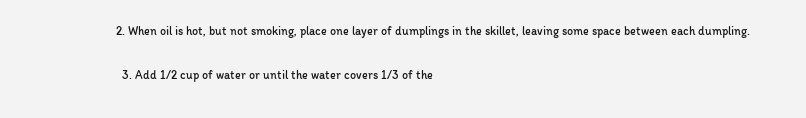2. When oil is hot, but not smoking, place one layer of dumplings in the skillet, leaving some space between each dumpling.

  3. Add 1/2 cup of water or until the water covers 1/3 of the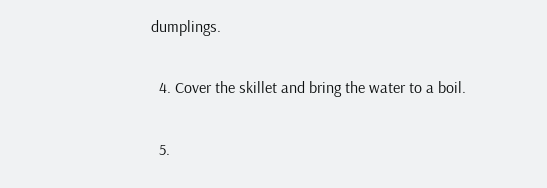dumplings.

  4. Cover the skillet and bring the water to a boil.

  5.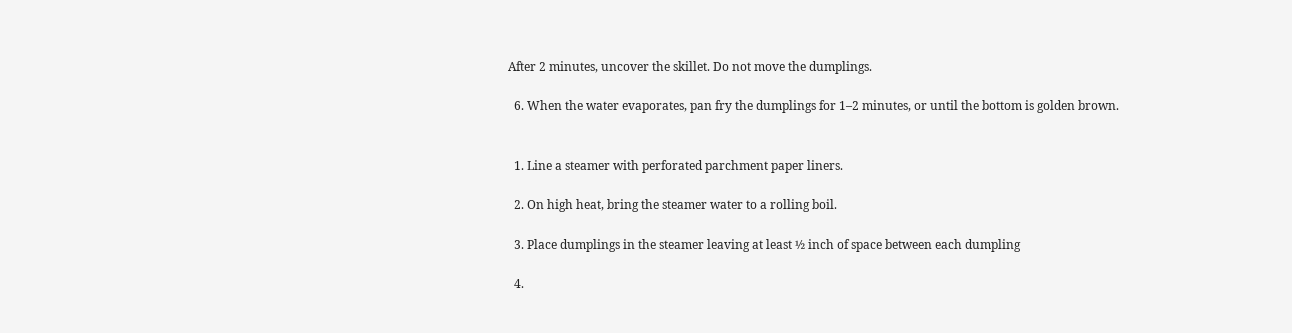After 2 minutes, uncover the skillet. Do not move the dumplings.

  6. When the water evaporates, pan fry the dumplings for 1–2 minutes, or until the bottom is golden brown.


  1. Line a steamer with perforated parchment paper liners.

  2. On high heat, bring the steamer water to a rolling boil.

  3. Place dumplings in the steamer leaving at least ½ inch of space between each dumpling

  4.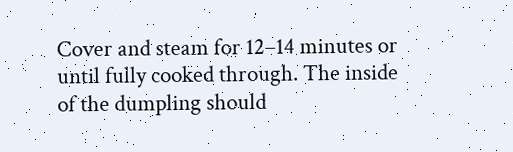Cover and steam for 12–14 minutes or until fully cooked through. The inside of the dumpling should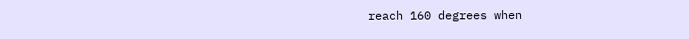reach 160 degrees when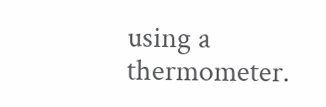using a thermometer.